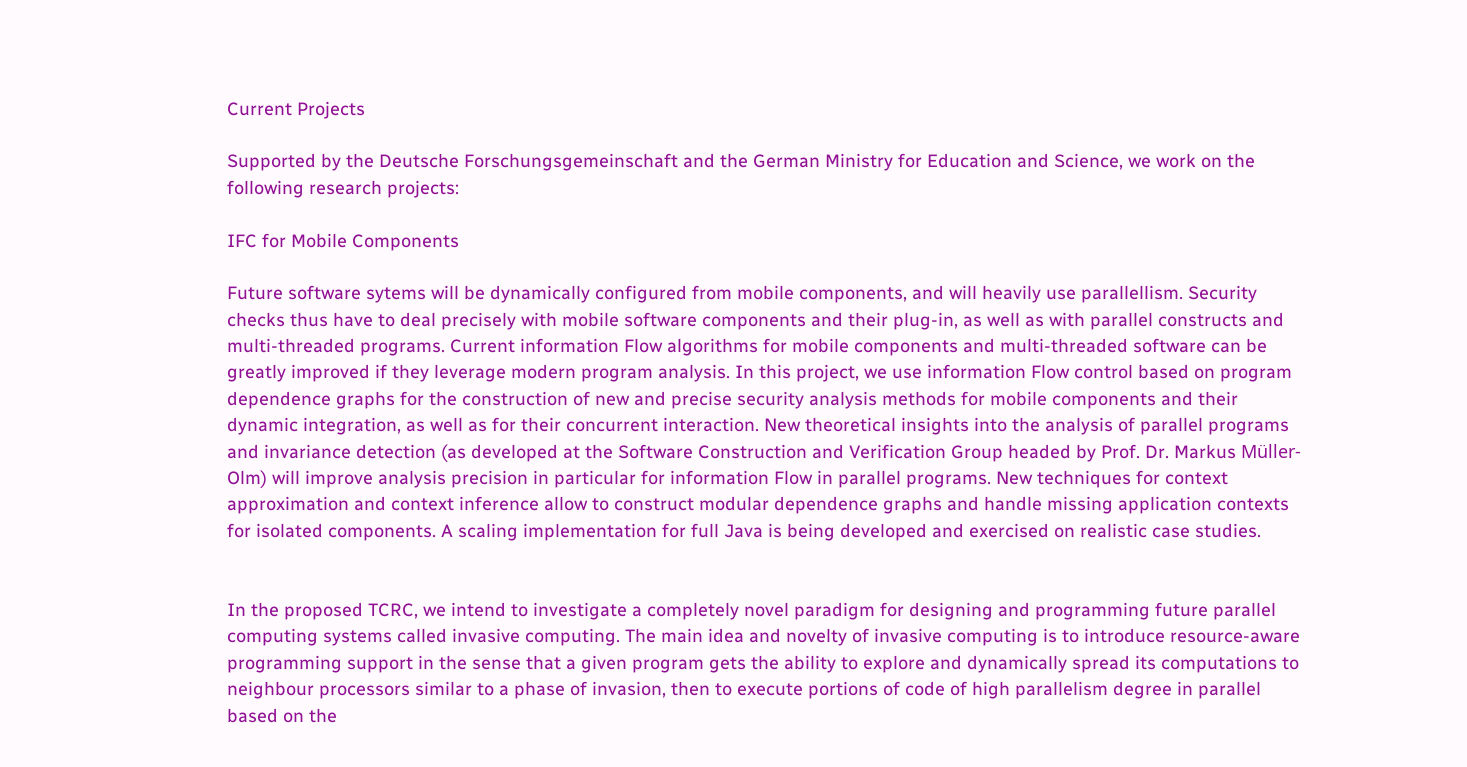Current Projects

Supported by the Deutsche Forschungsgemeinschaft and the German Ministry for Education and Science, we work on the following research projects:

IFC for Mobile Components

Future software sytems will be dynamically configured from mobile components, and will heavily use parallellism. Security checks thus have to deal precisely with mobile software components and their plug-in, as well as with parallel constructs and multi-threaded programs. Current information Flow algorithms for mobile components and multi-threaded software can be greatly improved if they leverage modern program analysis. In this project, we use information Flow control based on program dependence graphs for the construction of new and precise security analysis methods for mobile components and their dynamic integration, as well as for their concurrent interaction. New theoretical insights into the analysis of parallel programs and invariance detection (as developed at the Software Construction and Verification Group headed by Prof. Dr. Markus Müller-Olm) will improve analysis precision in particular for information Flow in parallel programs. New techniques for context approximation and context inference allow to construct modular dependence graphs and handle missing application contexts for isolated components. A scaling implementation for full Java is being developed and exercised on realistic case studies.


In the proposed TCRC, we intend to investigate a completely novel paradigm for designing and programming future parallel computing systems called invasive computing. The main idea and novelty of invasive computing is to introduce resource-aware programming support in the sense that a given program gets the ability to explore and dynamically spread its computations to neighbour processors similar to a phase of invasion, then to execute portions of code of high parallelism degree in parallel based on the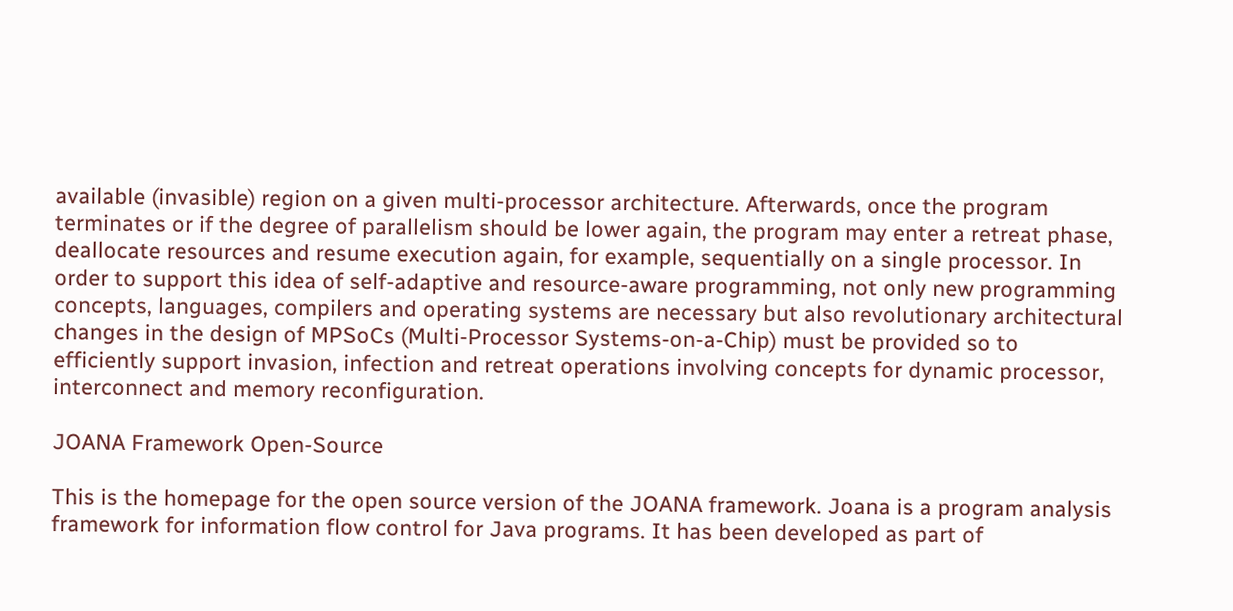available (invasible) region on a given multi-processor architecture. Afterwards, once the program terminates or if the degree of parallelism should be lower again, the program may enter a retreat phase, deallocate resources and resume execution again, for example, sequentially on a single processor. In order to support this idea of self-adaptive and resource-aware programming, not only new programming concepts, languages, compilers and operating systems are necessary but also revolutionary architectural changes in the design of MPSoCs (Multi-Processor Systems-on-a-Chip) must be provided so to efficiently support invasion, infection and retreat operations involving concepts for dynamic processor, interconnect and memory reconfiguration.

JOANA Framework Open-Source

This is the homepage for the open source version of the JOANA framework. Joana is a program analysis framework for information flow control for Java programs. It has been developed as part of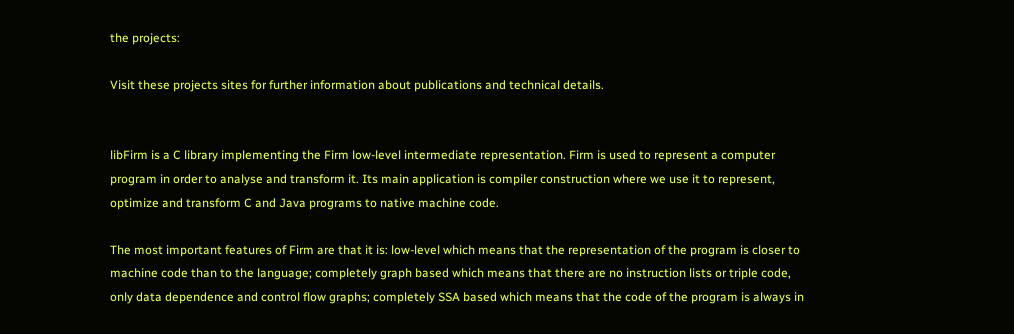the projects:

Visit these projects sites for further information about publications and technical details.


libFirm is a C library implementing the Firm low-level intermediate representation. Firm is used to represent a computer program in order to analyse and transform it. Its main application is compiler construction where we use it to represent, optimize and transform C and Java programs to native machine code.

The most important features of Firm are that it is: low-level which means that the representation of the program is closer to machine code than to the language; completely graph based which means that there are no instruction lists or triple code, only data dependence and control flow graphs; completely SSA based which means that the code of the program is always in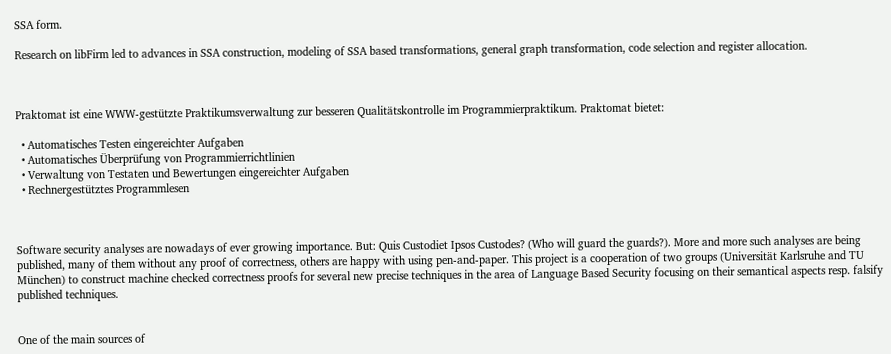SSA form.

Research on libFirm led to advances in SSA construction, modeling of SSA based transformations, general graph transformation, code selection and register allocation.



Praktomat ist eine WWW-gestützte Praktikumsverwaltung zur besseren Qualitätskontrolle im Programmierpraktikum. Praktomat bietet:

  • Automatisches Testen eingereichter Aufgaben
  • Automatisches Überprüfung von Programmierrichtlinien
  • Verwaltung von Testaten und Bewertungen eingereichter Aufgaben
  • Rechnergestütztes Programmlesen



Software security analyses are nowadays of ever growing importance. But: Quis Custodiet Ipsos Custodes? (Who will guard the guards?). More and more such analyses are being published, many of them without any proof of correctness, others are happy with using pen-and-paper. This project is a cooperation of two groups (Universität Karlsruhe and TU München) to construct machine checked correctness proofs for several new precise techniques in the area of Language Based Security focusing on their semantical aspects resp. falsify published techniques.


One of the main sources of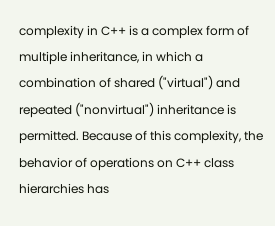complexity in C++ is a complex form of multiple inheritance, in which a combination of shared ("virtual") and repeated ("nonvirtual") inheritance is permitted. Because of this complexity, the behavior of operations on C++ class hierarchies has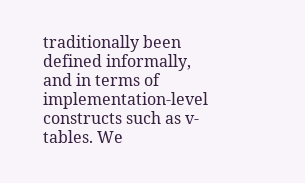traditionally been defined informally, and in terms of implementation-level constructs such as v-tables. We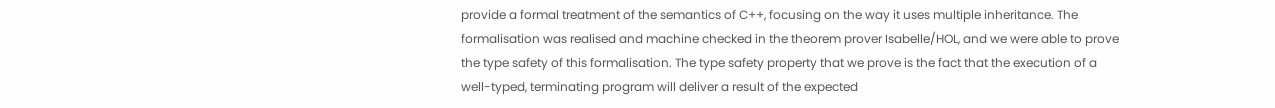provide a formal treatment of the semantics of C++, focusing on the way it uses multiple inheritance. The formalisation was realised and machine checked in the theorem prover Isabelle/HOL, and we were able to prove the type safety of this formalisation. The type safety property that we prove is the fact that the execution of a well-typed, terminating program will deliver a result of the expected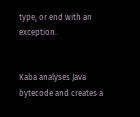type, or end with an exception.


Kaba analyses Java bytecode and creates a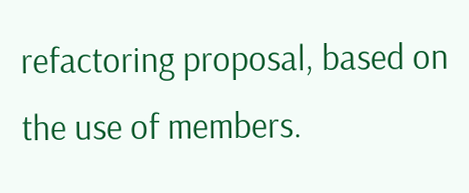refactoring proposal, based on the use of members.